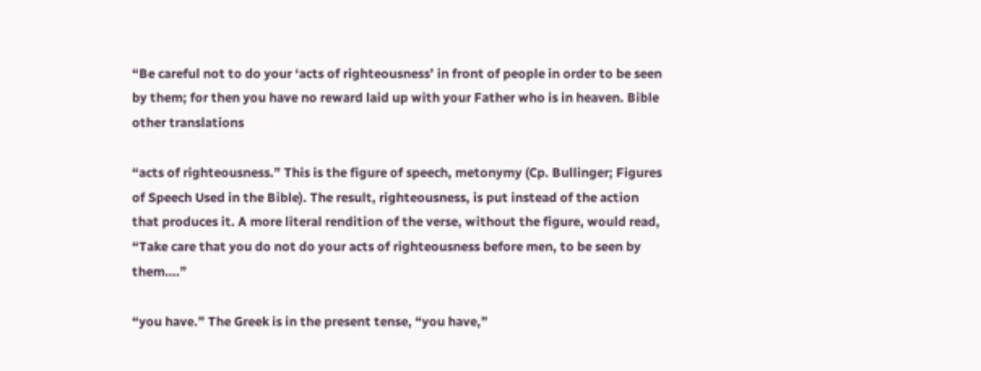“Be careful not to do your ‘acts of righteousness’ in front of people in order to be seen by them; for then you have no reward laid up with your Father who is in heaven. Bible other translations

“acts of righteousness.” This is the figure of speech, metonymy (Cp. Bullinger; Figures of Speech Used in the Bible). The result, righteousness, is put instead of the action that produces it. A more literal rendition of the verse, without the figure, would read, “Take care that you do not do your acts of righteousness before men, to be seen by them….”

“you have.” The Greek is in the present tense, “you have,”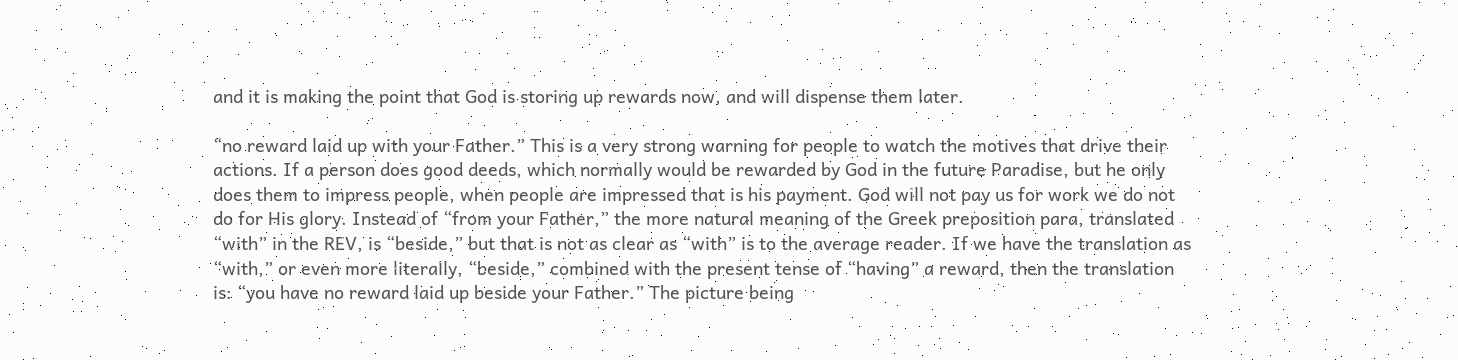and it is making the point that God is storing up rewards now, and will dispense them later.

“no reward laid up with your Father.” This is a very strong warning for people to watch the motives that drive their actions. If a person does good deeds, which normally would be rewarded by God in the future Paradise, but he only does them to impress people, when people are impressed that is his payment. God will not pay us for work we do not do for His glory. Instead of “from your Father,” the more natural meaning of the Greek preposition para, translated “with” in the REV, is “beside,” but that is not as clear as “with” is to the average reader. If we have the translation as “with,” or even more literally, “beside,” combined with the present tense of “having” a reward, then the translation is: “you have no reward laid up beside your Father.” The picture being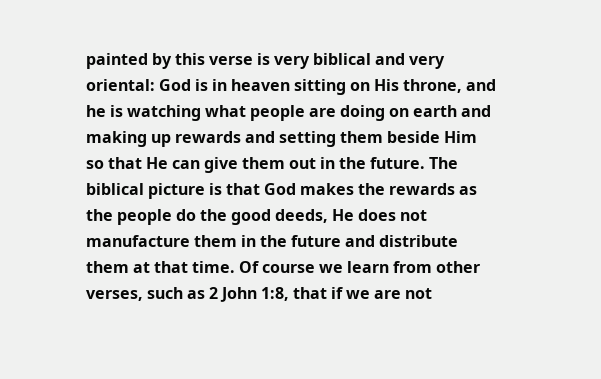painted by this verse is very biblical and very oriental: God is in heaven sitting on His throne, and he is watching what people are doing on earth and making up rewards and setting them beside Him so that He can give them out in the future. The biblical picture is that God makes the rewards as the people do the good deeds, He does not manufacture them in the future and distribute them at that time. Of course we learn from other verses, such as 2 John 1:8, that if we are not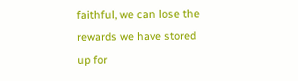faithful, we can lose the rewards we have stored up for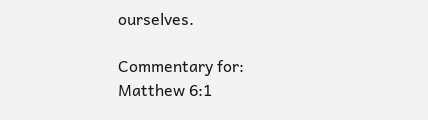ourselves.

Commentary for: Matthew 6:1